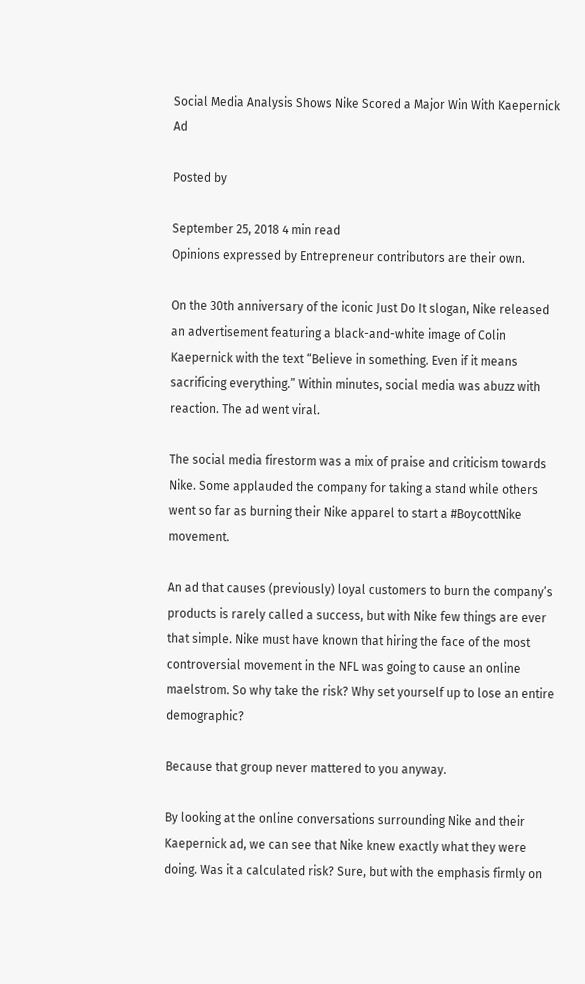Social Media Analysis Shows Nike Scored a Major Win With Kaepernick Ad

Posted by

September 25, 2018 4 min read
Opinions expressed by Entrepreneur contributors are their own.

On the 30th anniversary of the iconic Just Do It slogan, Nike released an advertisement featuring a black-and-white image of Colin Kaepernick with the text “Believe in something. Even if it means sacrificing everything.” Within minutes, social media was abuzz with reaction. The ad went viral.

The social media firestorm was a mix of praise and criticism towards Nike. Some applauded the company for taking a stand while others went so far as burning their Nike apparel to start a #BoycottNike movement.

An ad that causes (previously) loyal customers to burn the company’s products is rarely called a success, but with Nike few things are ever that simple. Nike must have known that hiring the face of the most controversial movement in the NFL was going to cause an online maelstrom. So why take the risk? Why set yourself up to lose an entire demographic?

Because that group never mattered to you anyway.

By looking at the online conversations surrounding Nike and their Kaepernick ad, we can see that Nike knew exactly what they were doing. Was it a calculated risk? Sure, but with the emphasis firmly on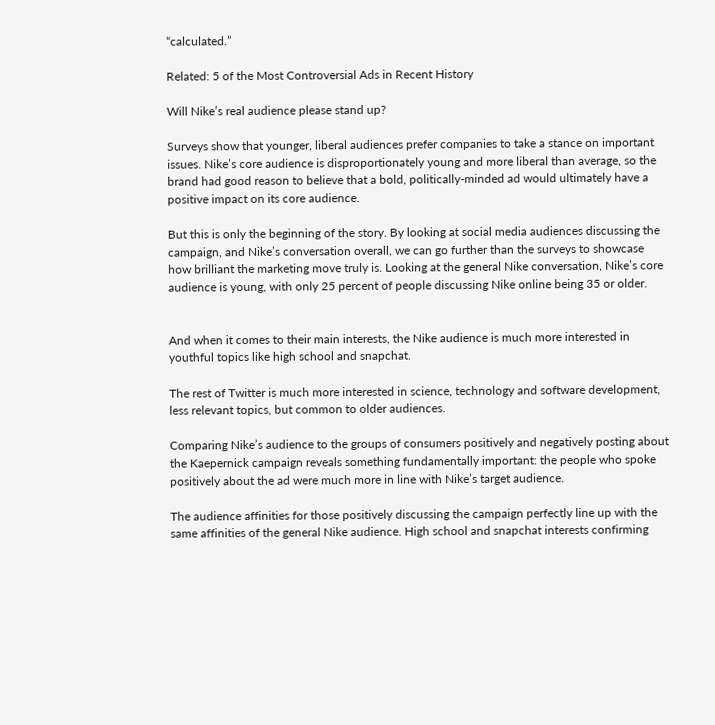“calculated.”

Related: 5 of the Most Controversial Ads in Recent History

Will Nike’s real audience please stand up?

Surveys show that younger, liberal audiences prefer companies to take a stance on important issues. Nike’s core audience is disproportionately young and more liberal than average, so the brand had good reason to believe that a bold, politically-minded ad would ultimately have a positive impact on its core audience.

But this is only the beginning of the story. By looking at social media audiences discussing the campaign, and Nike’s conversation overall, we can go further than the surveys to showcase how brilliant the marketing move truly is. Looking at the general Nike conversation, Nike’s core audience is young, with only 25 percent of people discussing Nike online being 35 or older.


And when it comes to their main interests, the Nike audience is much more interested in youthful topics like high school and snapchat.

The rest of Twitter is much more interested in science, technology and software development, less relevant topics, but common to older audiences.

Comparing Nike’s audience to the groups of consumers positively and negatively posting about the Kaepernick campaign reveals something fundamentally important: the people who spoke positively about the ad were much more in line with Nike’s target audience.

The audience affinities for those positively discussing the campaign perfectly line up with the same affinities of the general Nike audience. High school and snapchat interests confirming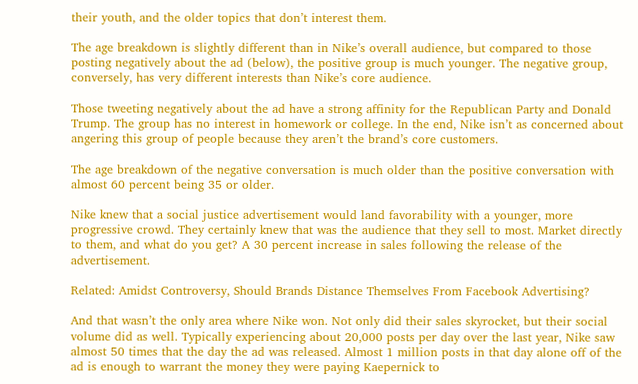their youth, and the older topics that don’t interest them.

The age breakdown is slightly different than in Nike’s overall audience, but compared to those posting negatively about the ad (below), the positive group is much younger. The negative group, conversely, has very different interests than Nike’s core audience.

Those tweeting negatively about the ad have a strong affinity for the Republican Party and Donald Trump. The group has no interest in homework or college. In the end, Nike isn’t as concerned about angering this group of people because they aren’t the brand’s core customers.

The age breakdown of the negative conversation is much older than the positive conversation with almost 60 percent being 35 or older.

Nike knew that a social justice advertisement would land favorability with a younger, more progressive crowd. They certainly knew that was the audience that they sell to most. Market directly to them, and what do you get? A 30 percent increase in sales following the release of the advertisement.

Related: Amidst Controversy, Should Brands Distance Themselves From Facebook Advertising?

And that wasn’t the only area where Nike won. Not only did their sales skyrocket, but their social volume did as well. Typically experiencing about 20,000 posts per day over the last year, Nike saw almost 50 times that the day the ad was released. Almost 1 million posts in that day alone off of the ad is enough to warrant the money they were paying Kaepernick to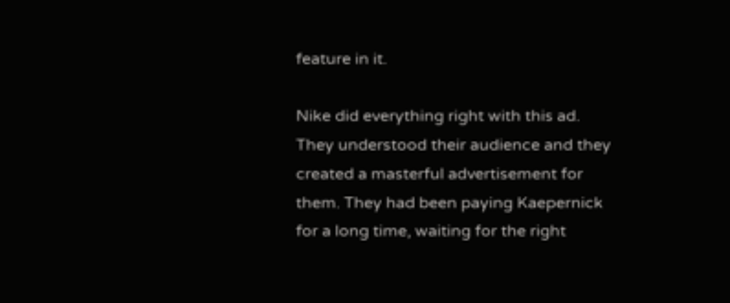feature in it.

Nike did everything right with this ad. They understood their audience and they created a masterful advertisement for them. They had been paying Kaepernick for a long time, waiting for the right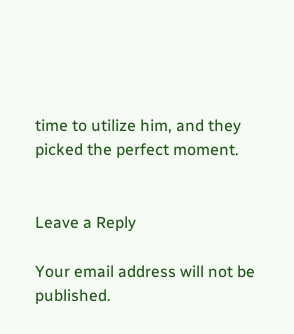time to utilize him, and they picked the perfect moment.


Leave a Reply

Your email address will not be published.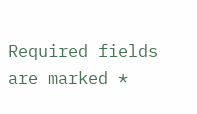Required fields are marked *